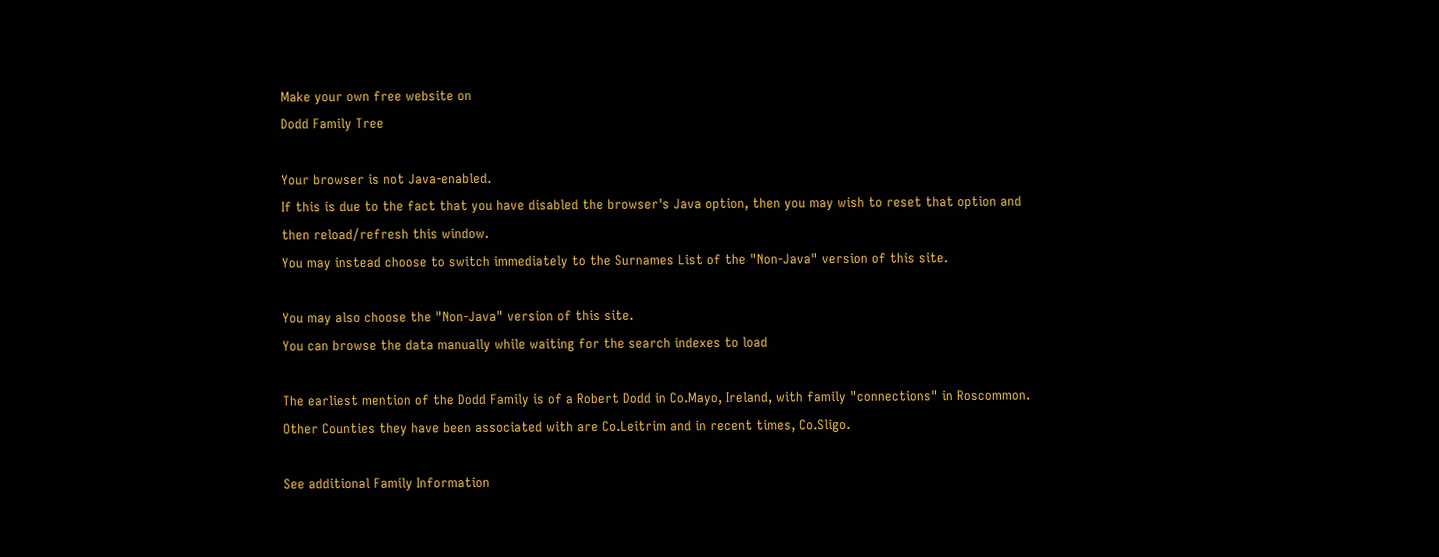Make your own free website on
Dodd Family Tree

Your browser is not Java-enabled.
If this is due to the fact that you have disabled the browser's Java option, then you may wish to reset that option and then reload/refresh this window.
You may instead choose to switch immediately to the Surnames List of the "Non-Java" version of this site.

You may also choose the "Non-Java" version of this site.
You can browse the data manually while waiting for the search indexes to load

The earliest mention of the Dodd Family is of a Robert Dodd in Co.Mayo, Ireland, with family "connections" in Roscommon. Other Counties they have been associated with are Co.Leitrim and in recent times, Co.Sligo.

See additional Family Information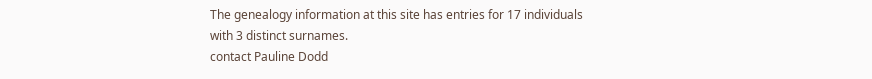The genealogy information at this site has entries for 17 individuals with 3 distinct surnames.
contact Pauline Dodd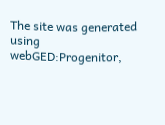The site was generated using webGED:Progenitor,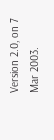Version 2.0, on 7 Mar 2003.